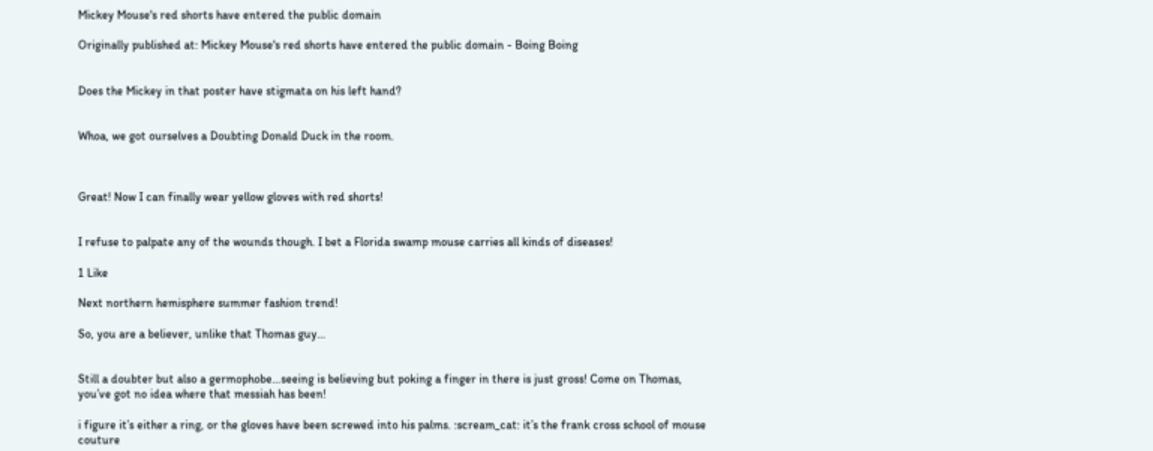Mickey Mouse's red shorts have entered the public domain

Originally published at: Mickey Mouse's red shorts have entered the public domain - Boing Boing


Does the Mickey in that poster have stigmata on his left hand?


Whoa, we got ourselves a Doubting Donald Duck in the room.



Great! Now I can finally wear yellow gloves with red shorts!


I refuse to palpate any of the wounds though. I bet a Florida swamp mouse carries all kinds of diseases!

1 Like

Next northern hemisphere summer fashion trend!

So, you are a believer, unlike that Thomas guy…


Still a doubter but also a germophobe…seeing is believing but poking a finger in there is just gross! Come on Thomas, you’ve got no idea where that messiah has been!

i figure it’s either a ring, or the gloves have been screwed into his palms. :scream_cat: it’s the frank cross school of mouse couture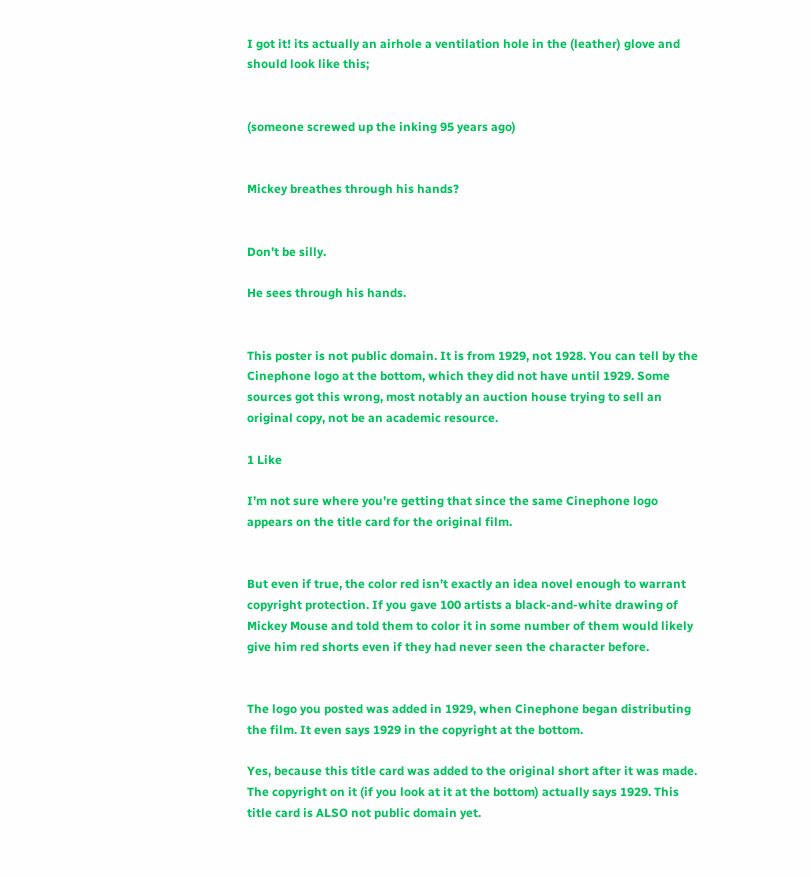I got it! its actually an airhole a ventilation hole in the (leather) glove and should look like this;


(someone screwed up the inking 95 years ago)


Mickey breathes through his hands?


Don’t be silly.

He sees through his hands.


This poster is not public domain. It is from 1929, not 1928. You can tell by the Cinephone logo at the bottom, which they did not have until 1929. Some sources got this wrong, most notably an auction house trying to sell an original copy, not be an academic resource.

1 Like

I’m not sure where you’re getting that since the same Cinephone logo appears on the title card for the original film.


But even if true, the color red isn’t exactly an idea novel enough to warrant copyright protection. If you gave 100 artists a black-and-white drawing of Mickey Mouse and told them to color it in some number of them would likely give him red shorts even if they had never seen the character before.


The logo you posted was added in 1929, when Cinephone began distributing the film. It even says 1929 in the copyright at the bottom.

Yes, because this title card was added to the original short after it was made. The copyright on it (if you look at it at the bottom) actually says 1929. This title card is ALSO not public domain yet.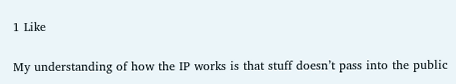1 Like

My understanding of how the IP works is that stuff doesn’t pass into the public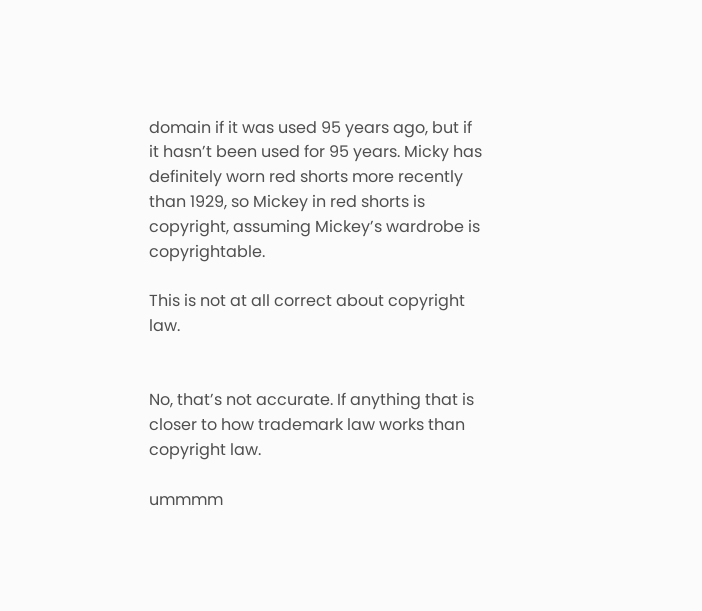domain if it was used 95 years ago, but if it hasn’t been used for 95 years. Micky has definitely worn red shorts more recently than 1929, so Mickey in red shorts is copyright, assuming Mickey’s wardrobe is copyrightable.

This is not at all correct about copyright law.


No, that’s not accurate. If anything that is closer to how trademark law works than copyright law.

ummmm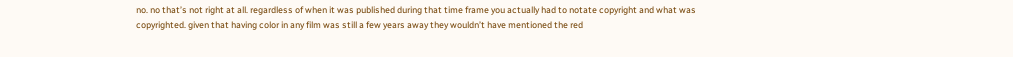no. no that’s not right at all. regardless of when it was published during that time frame you actually had to notate copyright and what was copyrighted. given that having color in any film was still a few years away they wouldn’t have mentioned the red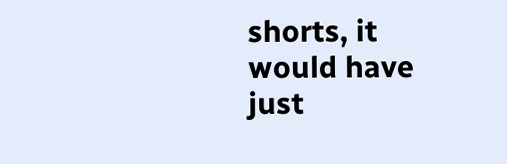shorts, it would have just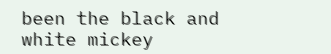been the black and white mickey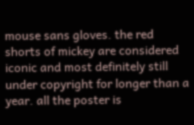mouse sans gloves. the red shorts of mickey are considered iconic and most definitely still under copyright for longer than a year. all the poster is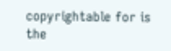copyrightable for is the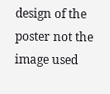design of the poster not the image used